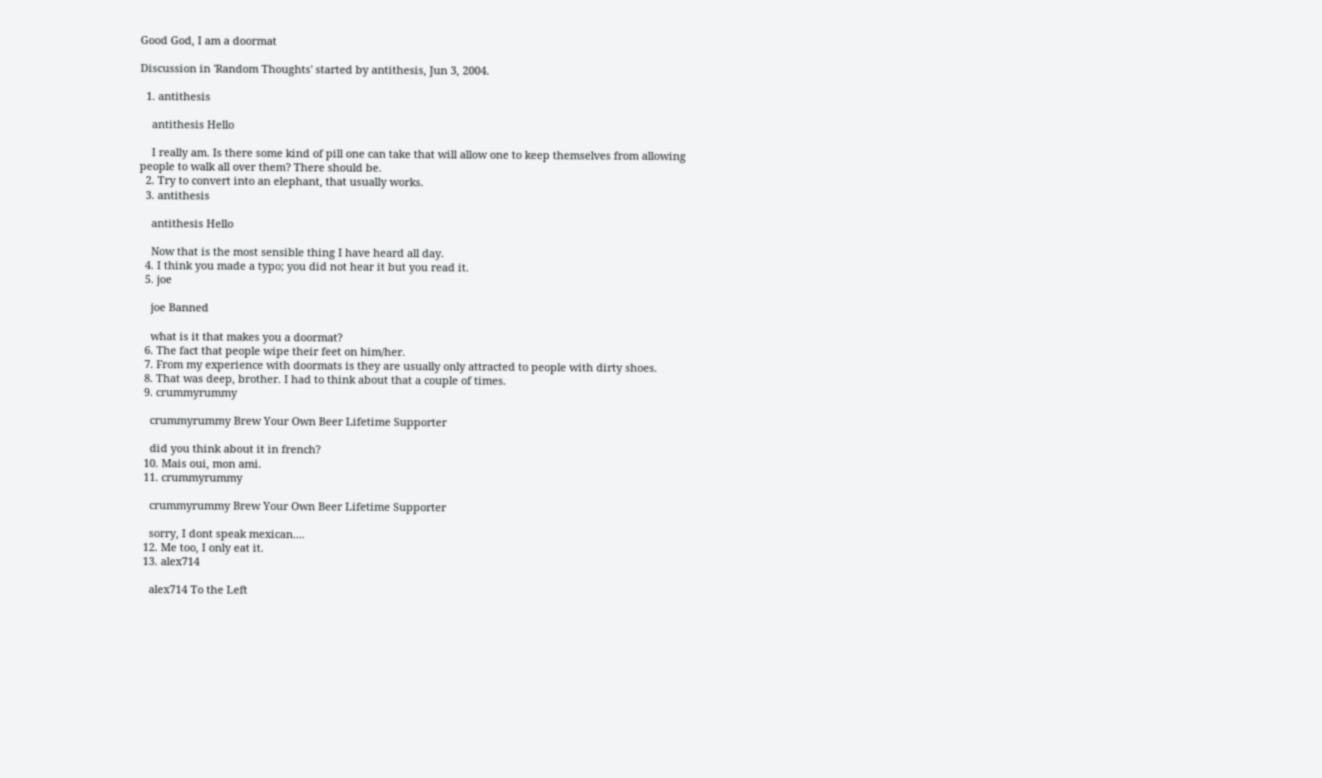Good God, I am a doormat

Discussion in 'Random Thoughts' started by antithesis, Jun 3, 2004.

  1. antithesis

    antithesis Hello

    I really am. Is there some kind of pill one can take that will allow one to keep themselves from allowing people to walk all over them? There should be.
  2. Try to convert into an elephant, that usually works.
  3. antithesis

    antithesis Hello

    Now that is the most sensible thing I have heard all day.
  4. I think you made a typo; you did not hear it but you read it.
  5. joe

    joe Banned

    what is it that makes you a doormat?
  6. The fact that people wipe their feet on him/her.
  7. From my experience with doormats is they are usually only attracted to people with dirty shoes.
  8. That was deep, brother. I had to think about that a couple of times.
  9. crummyrummy

    crummyrummy Brew Your Own Beer Lifetime Supporter

    did you think about it in french?
  10. Mais oui, mon ami.
  11. crummyrummy

    crummyrummy Brew Your Own Beer Lifetime Supporter

    sorry, I dont speak mexican....
  12. Me too, I only eat it.
  13. alex714

    alex714 To the Left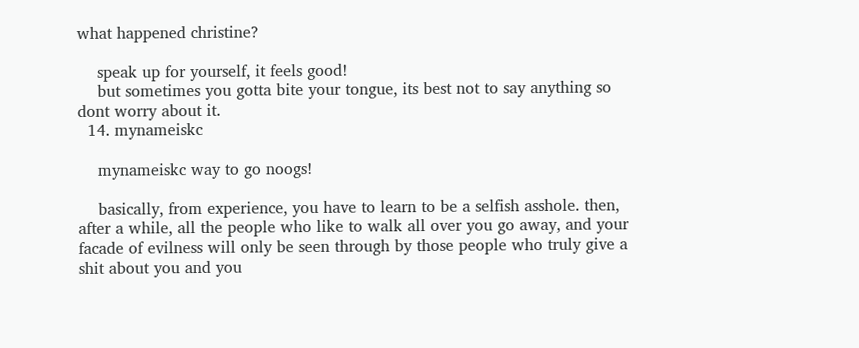what happened christine?

    speak up for yourself, it feels good!
    but sometimes you gotta bite your tongue, its best not to say anything so dont worry about it.
  14. mynameiskc

    mynameiskc way to go noogs!

    basically, from experience, you have to learn to be a selfish asshole. then, after a while, all the people who like to walk all over you go away, and your facade of evilness will only be seen through by those people who truly give a shit about you and you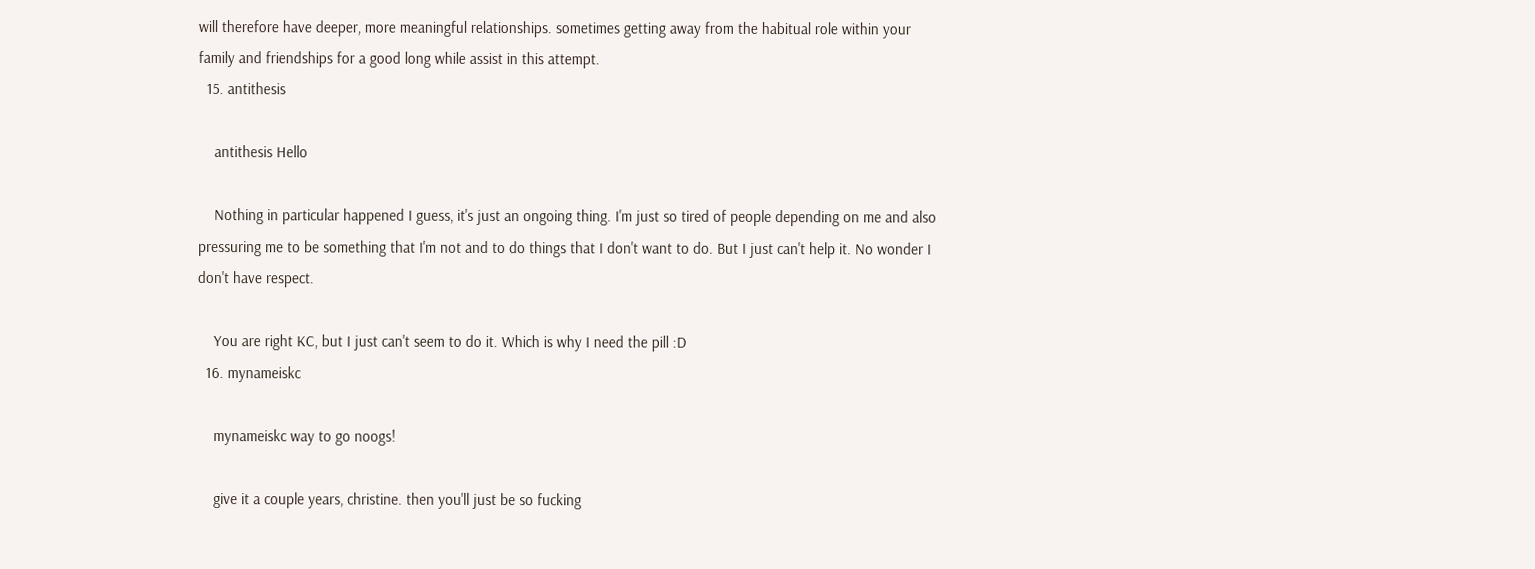will therefore have deeper, more meaningful relationships. sometimes getting away from the habitual role within your family and friendships for a good long while assist in this attempt.
  15. antithesis

    antithesis Hello

    Nothing in particular happened I guess, it's just an ongoing thing. I'm just so tired of people depending on me and also pressuring me to be something that I'm not and to do things that I don't want to do. But I just can't help it. No wonder I don't have respect.

    You are right KC, but I just can't seem to do it. Which is why I need the pill :D
  16. mynameiskc

    mynameiskc way to go noogs!

    give it a couple years, christine. then you'll just be so fucking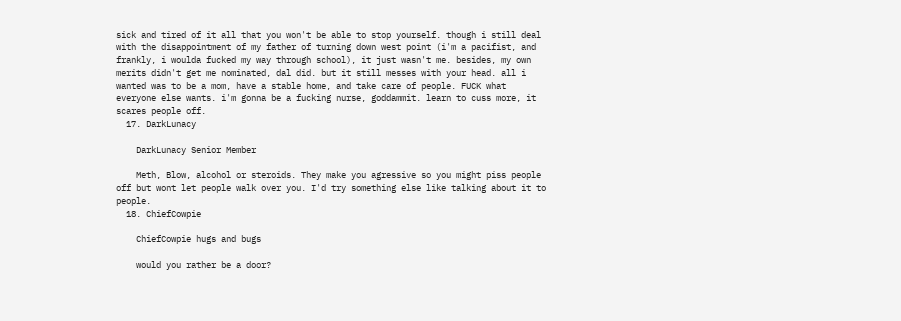sick and tired of it all that you won't be able to stop yourself. though i still deal with the disappointment of my father of turning down west point (i'm a pacifist, and frankly, i woulda fucked my way through school), it just wasn't me. besides, my own merits didn't get me nominated, dal did. but it still messes with your head. all i wanted was to be a mom, have a stable home, and take care of people. FUCK what everyone else wants. i'm gonna be a fucking nurse, goddammit. learn to cuss more, it scares people off.
  17. DarkLunacy

    DarkLunacy Senior Member

    Meth, Blow, alcohol or steroids. They make you agressive so you might piss people off but wont let people walk over you. I'd try something else like talking about it to people.
  18. ChiefCowpie

    ChiefCowpie hugs and bugs

    would you rather be a door?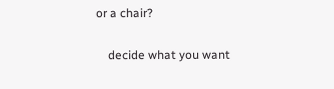or a chair?

    decide what you want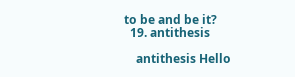to be and be it?
  19. antithesis

    antithesis Hello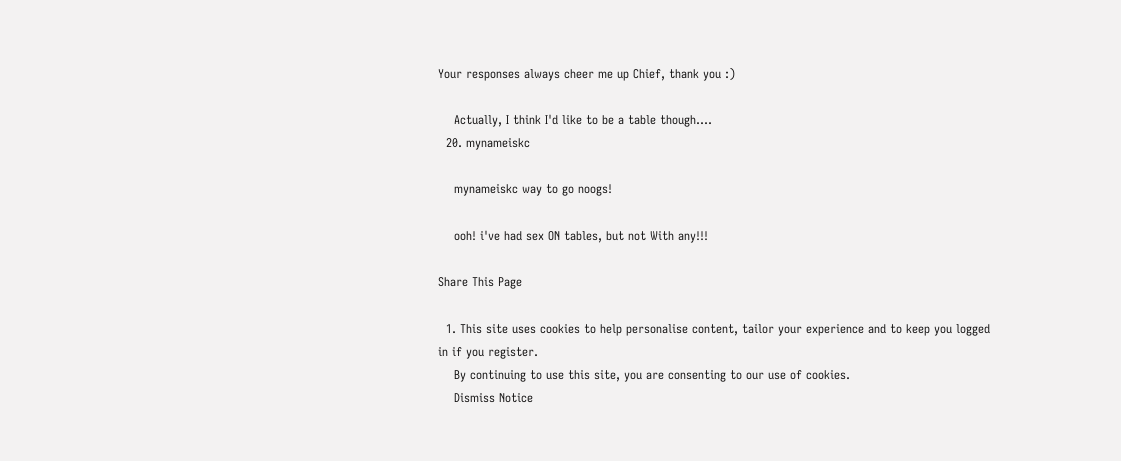Your responses always cheer me up Chief, thank you :)

    Actually, I think I'd like to be a table though....
  20. mynameiskc

    mynameiskc way to go noogs!

    ooh! i've had sex ON tables, but not With any!!!

Share This Page

  1. This site uses cookies to help personalise content, tailor your experience and to keep you logged in if you register.
    By continuing to use this site, you are consenting to our use of cookies.
    Dismiss Notice